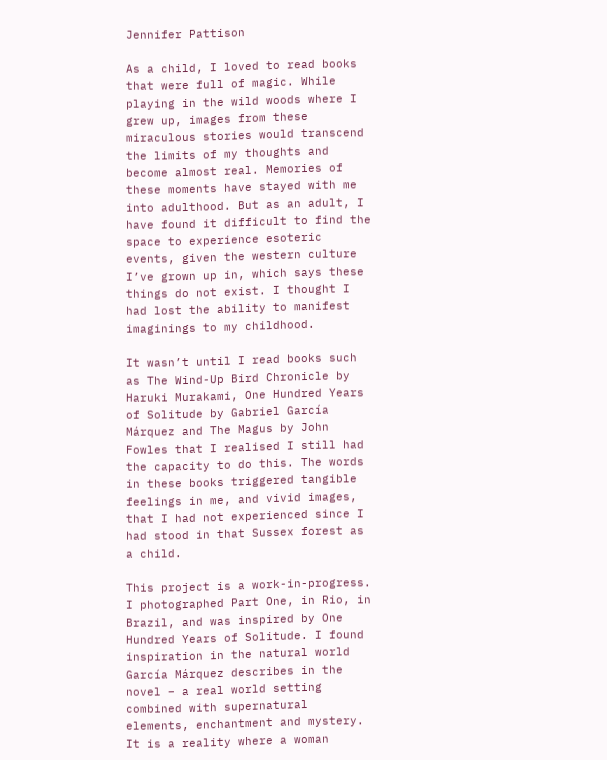Jennifer Pattison

As a child, I loved to read books that were full of magic. While playing in the wild woods where I grew up, images from these miraculous stories would transcend the limits of my thoughts and become almost real. Memories of these moments have stayed with me into adulthood. But as an adult, I have found it difficult to find the space to experience esoteric events, given the western culture I’ve grown up in, which says these things do not exist. I thought I had lost the ability to manifest imaginings to my childhood.

It wasn’t until I read books such as The Wind-Up Bird Chronicle by Haruki Murakami, One Hundred Years of Solitude by Gabriel García Márquez and The Magus by John Fowles that I realised I still had the capacity to do this. The words in these books triggered tangible feelings in me, and vivid images, that I had not experienced since I had stood in that Sussex forest as a child.

This project is a work-in-progress. I photographed Part One, in Rio, in Brazil, and was inspired by One Hundred Years of Solitude. I found inspiration in the natural world García Márquez describes in the novel – a real world setting combined with supernatural elements, enchantment and mystery. It is a reality where a woman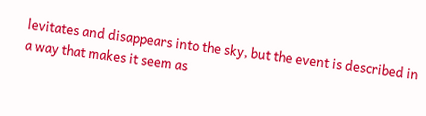levitates and disappears into the sky, but the event is described in a way that makes it seem as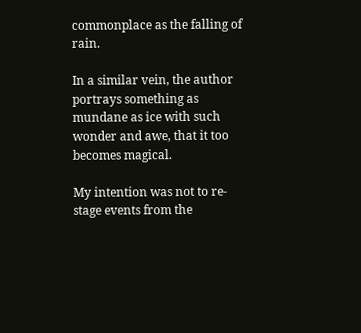commonplace as the falling of rain.

In a similar vein, the author portrays something as mundane as ice with such wonder and awe, that it too becomes magical.

My intention was not to re-stage events from the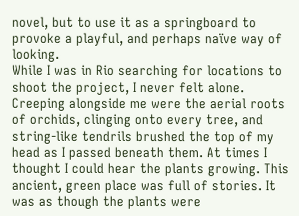novel, but to use it as a springboard to provoke a playful, and perhaps naïve way of looking.
While I was in Rio searching for locations to shoot the project, I never felt alone. Creeping alongside me were the aerial roots of orchids, clinging onto every tree, and string-like tendrils brushed the top of my head as I passed beneath them. At times I thought I could hear the plants growing. This ancient, green place was full of stories. It was as though the plants were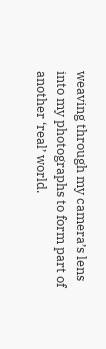weaving through my camera’s lens into my photographs to form part of another ‘real’ world.